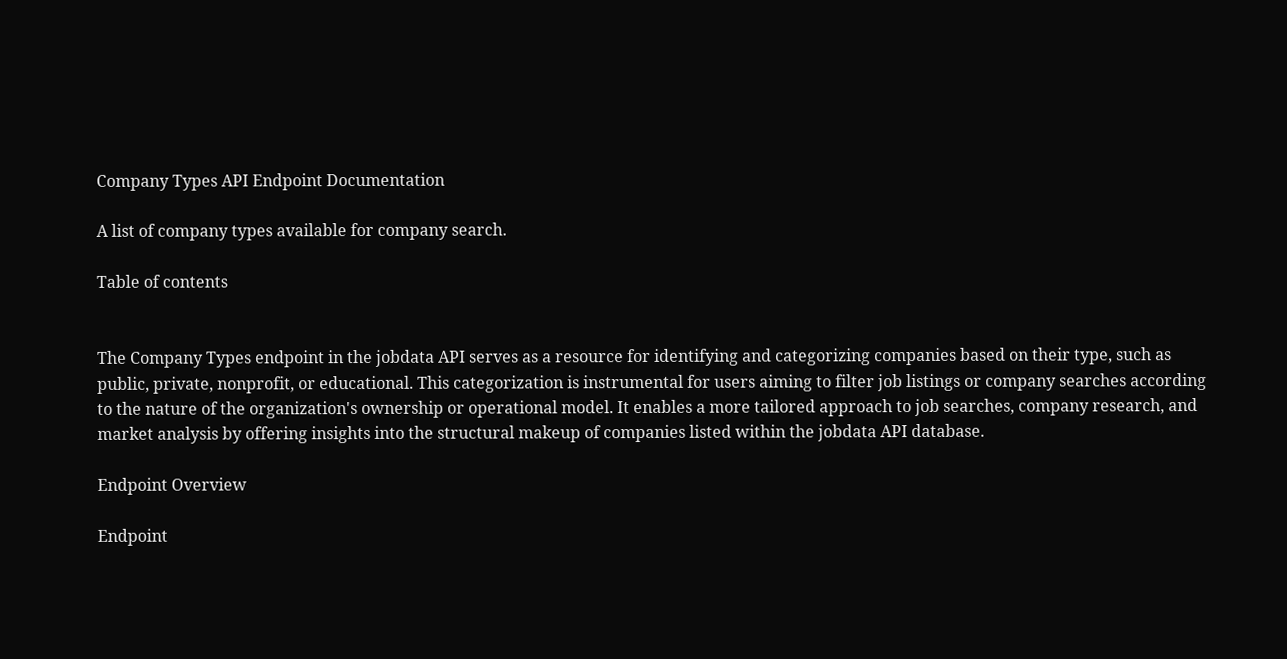Company Types API Endpoint Documentation

A list of company types available for company search.

Table of contents


The Company Types endpoint in the jobdata API serves as a resource for identifying and categorizing companies based on their type, such as public, private, nonprofit, or educational. This categorization is instrumental for users aiming to filter job listings or company searches according to the nature of the organization's ownership or operational model. It enables a more tailored approach to job searches, company research, and market analysis by offering insights into the structural makeup of companies listed within the jobdata API database.

Endpoint Overview

Endpoint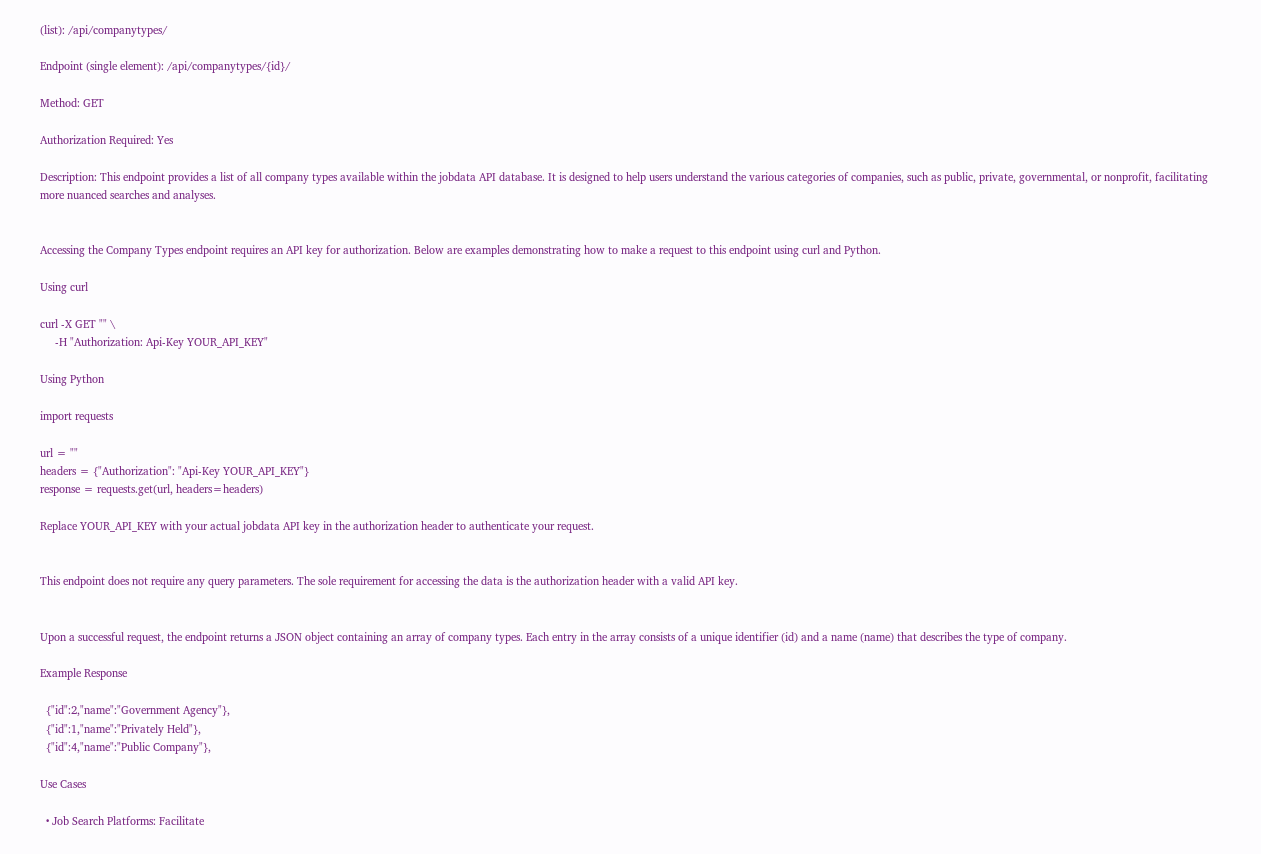(list): /api/companytypes/

Endpoint (single element): /api/companytypes/{id}/

Method: GET

Authorization Required: Yes

Description: This endpoint provides a list of all company types available within the jobdata API database. It is designed to help users understand the various categories of companies, such as public, private, governmental, or nonprofit, facilitating more nuanced searches and analyses.


Accessing the Company Types endpoint requires an API key for authorization. Below are examples demonstrating how to make a request to this endpoint using curl and Python.

Using curl

curl -X GET "" \
     -H "Authorization: Api-Key YOUR_API_KEY"

Using Python

import requests

url = ""
headers = {"Authorization": "Api-Key YOUR_API_KEY"}
response = requests.get(url, headers=headers)

Replace YOUR_API_KEY with your actual jobdata API key in the authorization header to authenticate your request.


This endpoint does not require any query parameters. The sole requirement for accessing the data is the authorization header with a valid API key.


Upon a successful request, the endpoint returns a JSON object containing an array of company types. Each entry in the array consists of a unique identifier (id) and a name (name) that describes the type of company.

Example Response

  {"id":2,"name":"Government Agency"},
  {"id":1,"name":"Privately Held"},
  {"id":4,"name":"Public Company"},

Use Cases

  • Job Search Platforms: Facilitate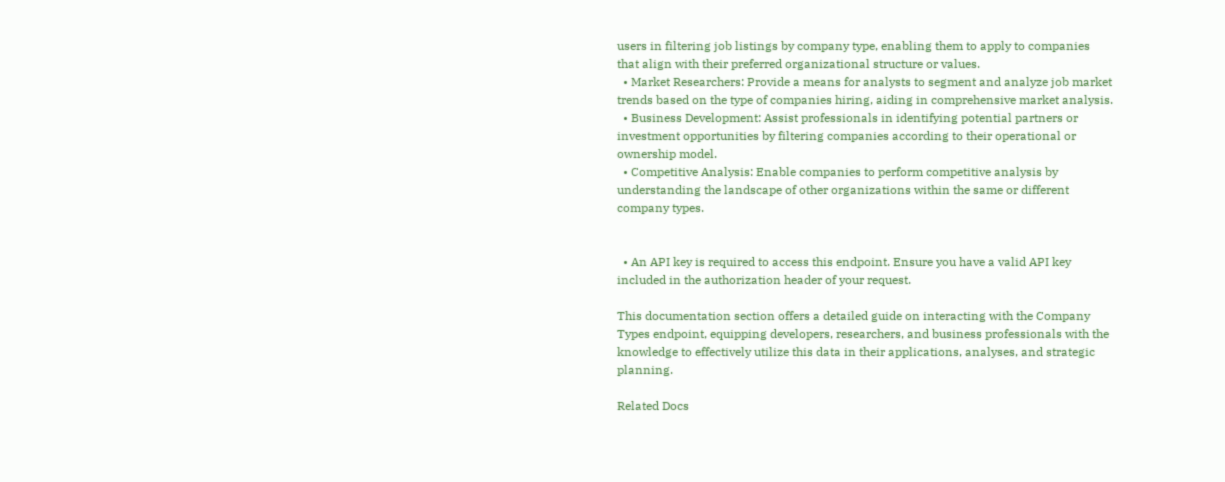users in filtering job listings by company type, enabling them to apply to companies that align with their preferred organizational structure or values.
  • Market Researchers: Provide a means for analysts to segment and analyze job market trends based on the type of companies hiring, aiding in comprehensive market analysis.
  • Business Development: Assist professionals in identifying potential partners or investment opportunities by filtering companies according to their operational or ownership model.
  • Competitive Analysis: Enable companies to perform competitive analysis by understanding the landscape of other organizations within the same or different company types.


  • An API key is required to access this endpoint. Ensure you have a valid API key included in the authorization header of your request.

This documentation section offers a detailed guide on interacting with the Company Types endpoint, equipping developers, researchers, and business professionals with the knowledge to effectively utilize this data in their applications, analyses, and strategic planning.

Related Docs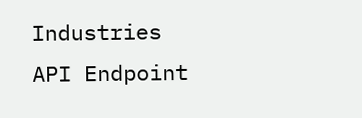Industries API Endpoint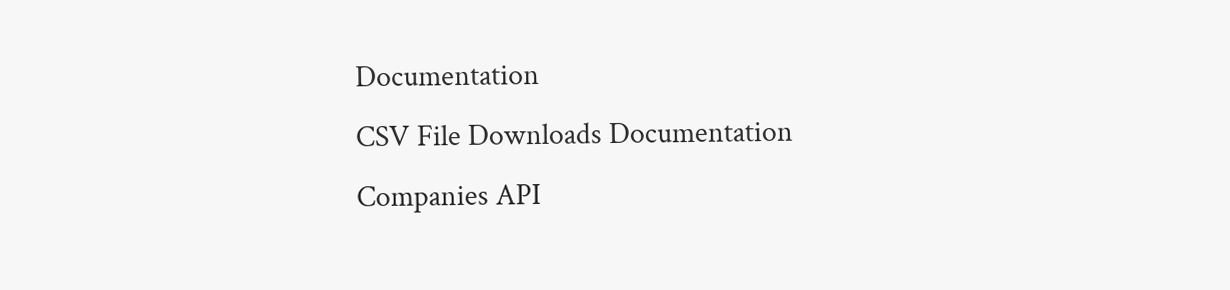Documentation
CSV File Downloads Documentation
Companies API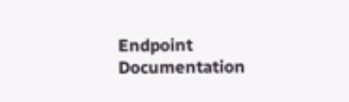Endpoint Documentation